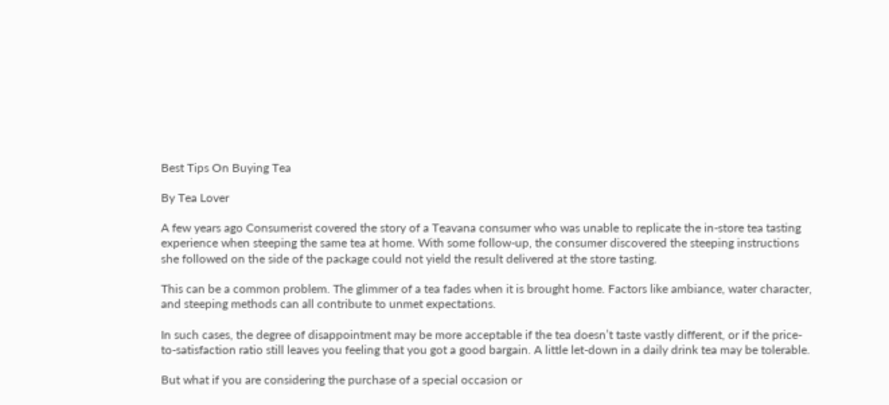Best Tips On Buying Tea

By Tea Lover

A few years ago Consumerist covered the story of a Teavana consumer who was unable to replicate the in-store tea tasting experience when steeping the same tea at home. With some follow-up, the consumer discovered the steeping instructions she followed on the side of the package could not yield the result delivered at the store tasting.

This can be a common problem. The glimmer of a tea fades when it is brought home. Factors like ambiance, water character, and steeping methods can all contribute to unmet expectations.

In such cases, the degree of disappointment may be more acceptable if the tea doesn’t taste vastly different, or if the price-to-satisfaction ratio still leaves you feeling that you got a good bargain. A little let-down in a daily drink tea may be tolerable.

But what if you are considering the purchase of a special occasion or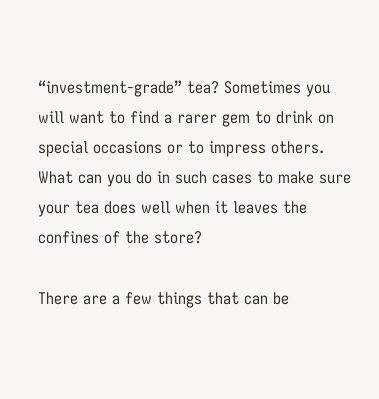“investment-grade” tea? Sometimes you will want to find a rarer gem to drink on special occasions or to impress others. What can you do in such cases to make sure your tea does well when it leaves the confines of the store?

There are a few things that can be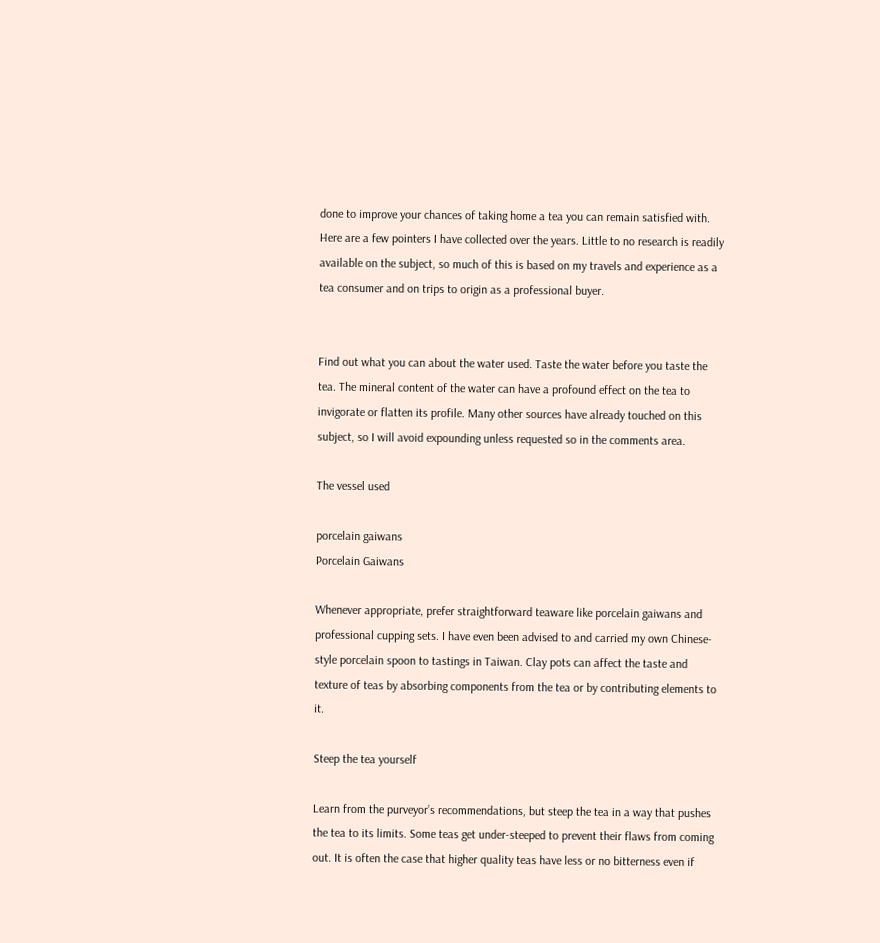done to improve your chances of taking home a tea you can remain satisfied with. Here are a few pointers I have collected over the years. Little to no research is readily available on the subject, so much of this is based on my travels and experience as a tea consumer and on trips to origin as a professional buyer.


Find out what you can about the water used. Taste the water before you taste the tea. The mineral content of the water can have a profound effect on the tea to invigorate or flatten its profile. Many other sources have already touched on this subject, so I will avoid expounding unless requested so in the comments area.

The vessel used

porcelain gaiwans
Porcelain Gaiwans

Whenever appropriate, prefer straightforward teaware like porcelain gaiwans and professional cupping sets. I have even been advised to and carried my own Chinese-style porcelain spoon to tastings in Taiwan. Clay pots can affect the taste and texture of teas by absorbing components from the tea or by contributing elements to it.

Steep the tea yourself

Learn from the purveyor’s recommendations, but steep the tea in a way that pushes the tea to its limits. Some teas get under-steeped to prevent their flaws from coming out. It is often the case that higher quality teas have less or no bitterness even if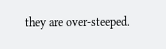they are over-steeped.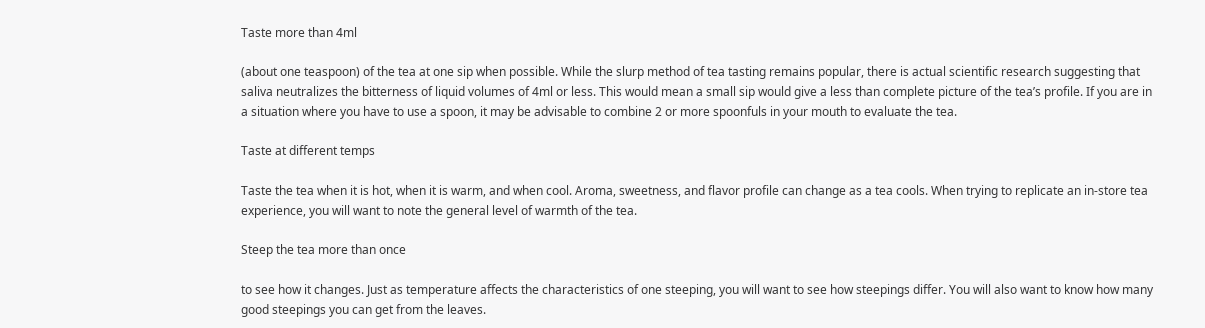Taste more than 4ml

(about one teaspoon) of the tea at one sip when possible. While the slurp method of tea tasting remains popular, there is actual scientific research suggesting that saliva neutralizes the bitterness of liquid volumes of 4ml or less. This would mean a small sip would give a less than complete picture of the tea’s profile. If you are in a situation where you have to use a spoon, it may be advisable to combine 2 or more spoonfuls in your mouth to evaluate the tea.

Taste at different temps

Taste the tea when it is hot, when it is warm, and when cool. Aroma, sweetness, and flavor profile can change as a tea cools. When trying to replicate an in-store tea experience, you will want to note the general level of warmth of the tea.

Steep the tea more than once

to see how it changes. Just as temperature affects the characteristics of one steeping, you will want to see how steepings differ. You will also want to know how many good steepings you can get from the leaves.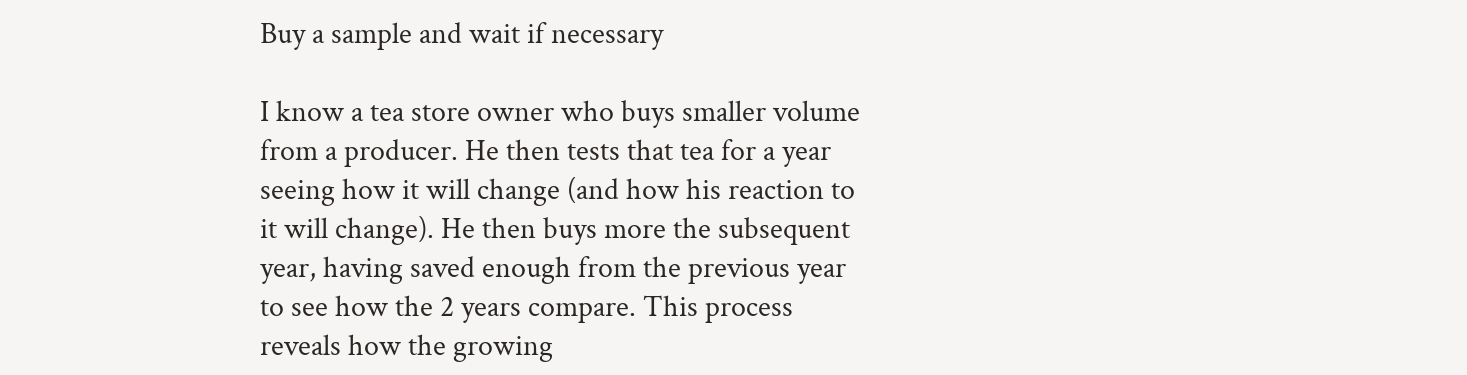Buy a sample and wait if necessary

I know a tea store owner who buys smaller volume from a producer. He then tests that tea for a year seeing how it will change (and how his reaction to it will change). He then buys more the subsequent year, having saved enough from the previous year to see how the 2 years compare. This process reveals how the growing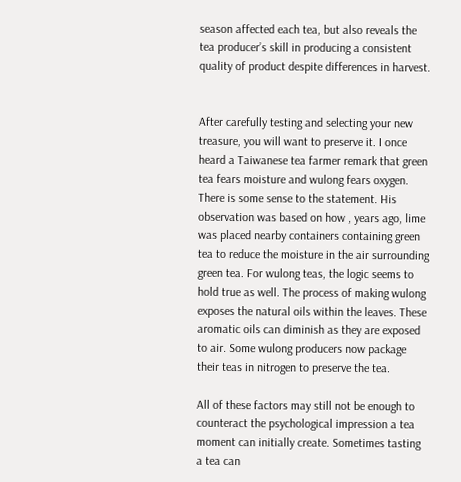season affected each tea, but also reveals the tea producer’s skill in producing a consistent quality of product despite differences in harvest.


After carefully testing and selecting your new treasure, you will want to preserve it. I once heard a Taiwanese tea farmer remark that green tea fears moisture and wulong fears oxygen. There is some sense to the statement. His observation was based on how , years ago, lime was placed nearby containers containing green tea to reduce the moisture in the air surrounding green tea. For wulong teas, the logic seems to hold true as well. The process of making wulong exposes the natural oils within the leaves. These aromatic oils can diminish as they are exposed to air. Some wulong producers now package their teas in nitrogen to preserve the tea.

All of these factors may still not be enough to counteract the psychological impression a tea moment can initially create. Sometimes tasting a tea can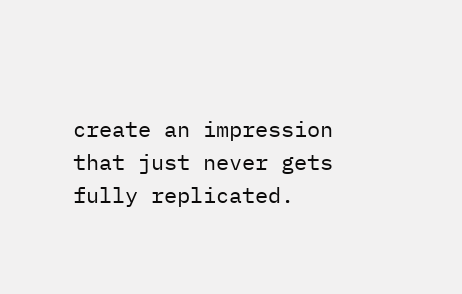create an impression that just never gets fully replicated.